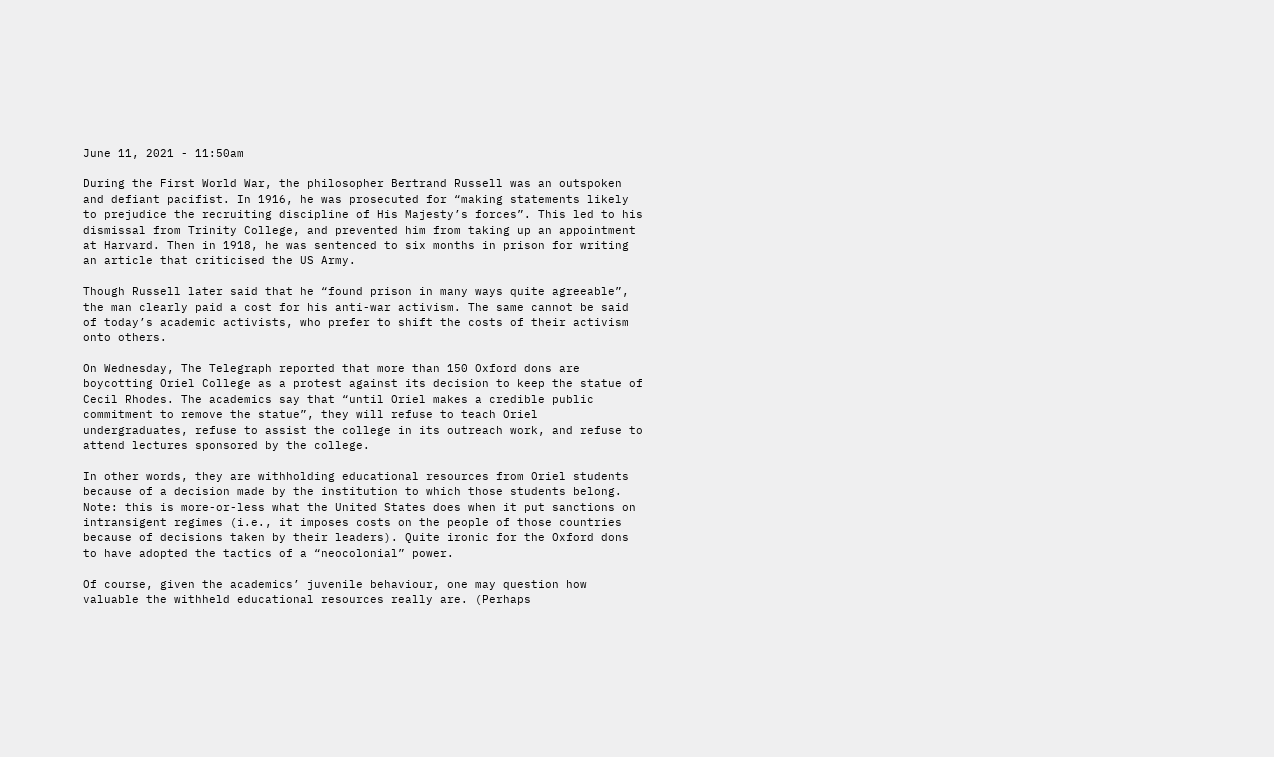June 11, 2021 - 11:50am

During the First World War, the philosopher Bertrand Russell was an outspoken and defiant pacifist. In 1916, he was prosecuted for “making statements likely to prejudice the recruiting discipline of His Majesty’s forces”. This led to his dismissal from Trinity College, and prevented him from taking up an appointment at Harvard. Then in 1918, he was sentenced to six months in prison for writing an article that criticised the US Army.

Though Russell later said that he “found prison in many ways quite agreeable”, the man clearly paid a cost for his anti-war activism. The same cannot be said of today’s academic activists, who prefer to shift the costs of their activism onto others.

On Wednesday, The Telegraph reported that more than 150 Oxford dons are boycotting Oriel College as a protest against its decision to keep the statue of Cecil Rhodes. The academics say that “until Oriel makes a credible public commitment to remove the statue”, they will refuse to teach Oriel undergraduates, refuse to assist the college in its outreach work, and refuse to attend lectures sponsored by the college.

In other words, they are withholding educational resources from Oriel students because of a decision made by the institution to which those students belong. Note: this is more-or-less what the United States does when it put sanctions on intransigent regimes (i.e., it imposes costs on the people of those countries because of decisions taken by their leaders). Quite ironic for the Oxford dons to have adopted the tactics of a “neocolonial” power.

Of course, given the academics’ juvenile behaviour, one may question how valuable the withheld educational resources really are. (Perhaps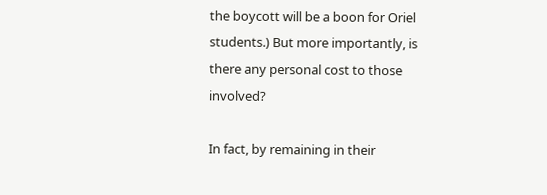the boycott will be a boon for Oriel students.) But more importantly, is there any personal cost to those involved?

In fact, by remaining in their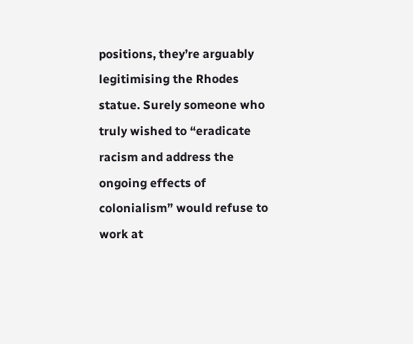positions, they’re arguably legitimising the Rhodes statue. Surely someone who truly wished to “eradicate racism and address the ongoing effects of colonialism” would refuse to work at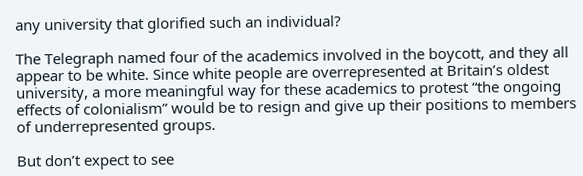any university that glorified such an individual?

The Telegraph named four of the academics involved in the boycott, and they all appear to be white. Since white people are overrepresented at Britain’s oldest university, a more meaningful way for these academics to protest “the ongoing effects of colonialism” would be to resign and give up their positions to members of underrepresented groups.

But don’t expect to see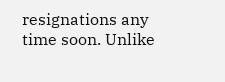resignations any time soon. Unlike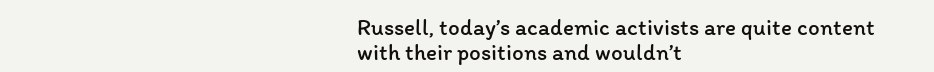Russell, today’s academic activists are quite content with their positions and wouldn’t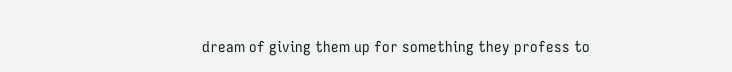dream of giving them up for something they profess to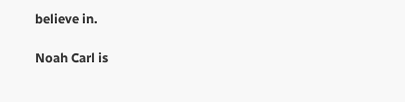believe in.

Noah Carl is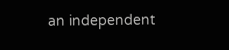an independent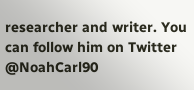researcher and writer. You can follow him on Twitter @NoahCarl90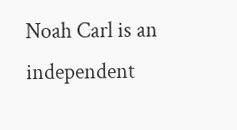Noah Carl is an independent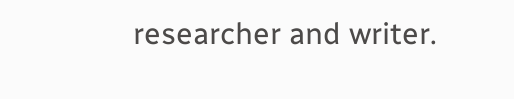researcher and writer.